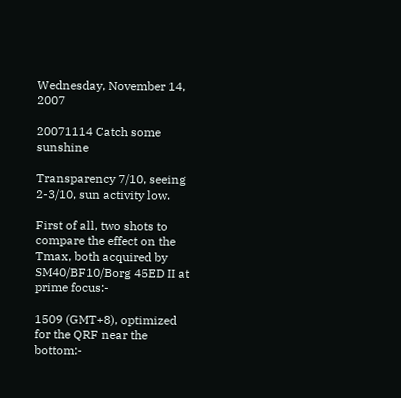Wednesday, November 14, 2007

20071114 Catch some sunshine

Transparency 7/10, seeing 2-3/10, sun activity low.

First of all, two shots to compare the effect on the Tmax, both acquired by SM40/BF10/Borg 45ED II at prime focus:-

1509 (GMT+8), optimized for the QRF near the bottom:-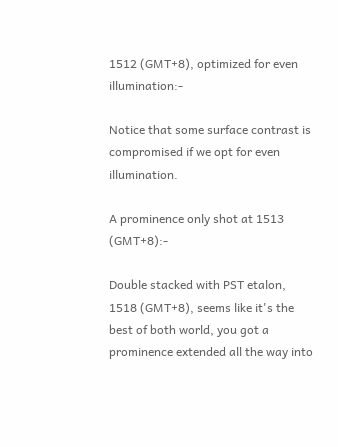1512 (GMT+8), optimized for even illumination:-

Notice that some surface contrast is compromised if we opt for even illumination.

A prominence only shot at 1513 (GMT+8):-

Double stacked with PST etalon, 1518 (GMT+8), seems like it's the best of both world, you got a prominence extended all the way into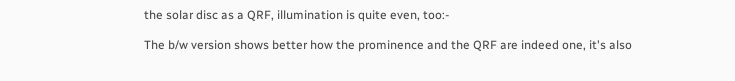the solar disc as a QRF, illumination is quite even, too:-

The b/w version shows better how the prominence and the QRF are indeed one, it's also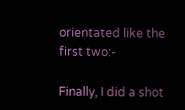orientated like the first two:-

Finally, I did a shot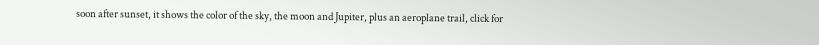soon after sunset, it shows the color of the sky, the moon and Jupiter, plus an aeroplane trail, click for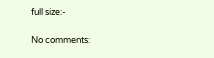full size:-

No comments: